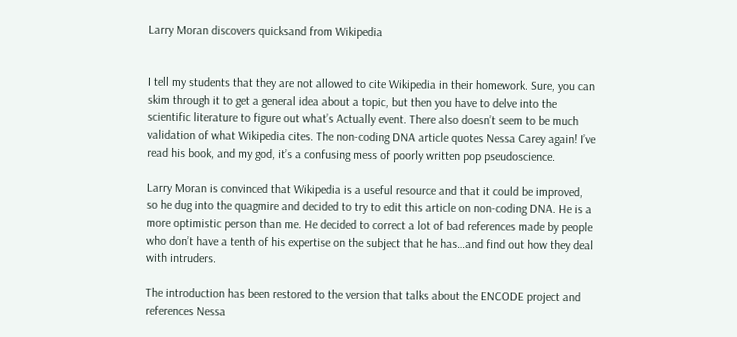Larry Moran discovers quicksand from Wikipedia


I tell my students that they are not allowed to cite Wikipedia in their homework. Sure, you can skim through it to get a general idea about a topic, but then you have to delve into the scientific literature to figure out what’s Actually event. There also doesn’t seem to be much validation of what Wikipedia cites. The non-coding DNA article quotes Nessa Carey again! I’ve read his book, and my god, it’s a confusing mess of poorly written pop pseudoscience.

Larry Moran is convinced that Wikipedia is a useful resource and that it could be improved, so he dug into the quagmire and decided to try to edit this article on non-coding DNA. He is a more optimistic person than me. He decided to correct a lot of bad references made by people who don’t have a tenth of his expertise on the subject that he has…and find out how they deal with intruders.

The introduction has been restored to the version that talks about the ENCODE project and references Nessa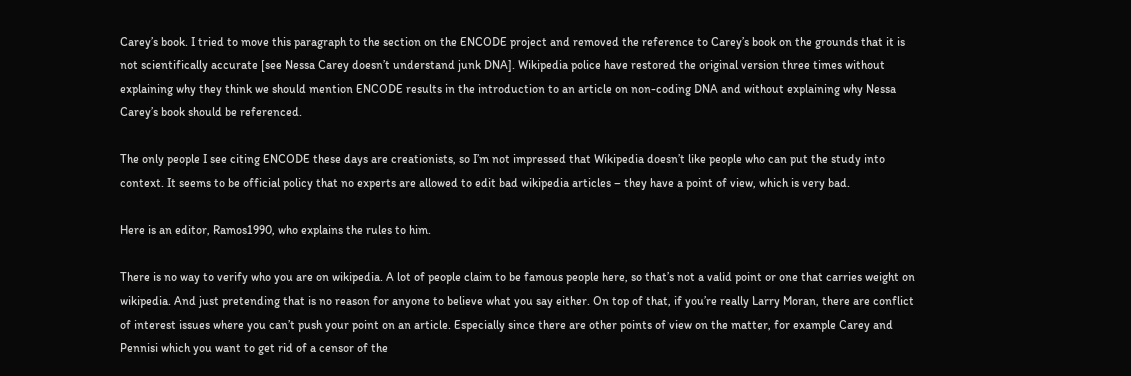Carey’s book. I tried to move this paragraph to the section on the ENCODE project and removed the reference to Carey’s book on the grounds that it is not scientifically accurate [see Nessa Carey doesn’t understand junk DNA]. Wikipedia police have restored the original version three times without explaining why they think we should mention ENCODE results in the introduction to an article on non-coding DNA and without explaining why Nessa Carey’s book should be referenced.

The only people I see citing ENCODE these days are creationists, so I’m not impressed that Wikipedia doesn’t like people who can put the study into context. It seems to be official policy that no experts are allowed to edit bad wikipedia articles – they have a point of view, which is very bad.

Here is an editor, Ramos1990, who explains the rules to him.

There is no way to verify who you are on wikipedia. A lot of people claim to be famous people here, so that’s not a valid point or one that carries weight on wikipedia. And just pretending that is no reason for anyone to believe what you say either. On top of that, if you’re really Larry Moran, there are conflict of interest issues where you can’t push your point on an article. Especially since there are other points of view on the matter, for example Carey and Pennisi which you want to get rid of a censor of the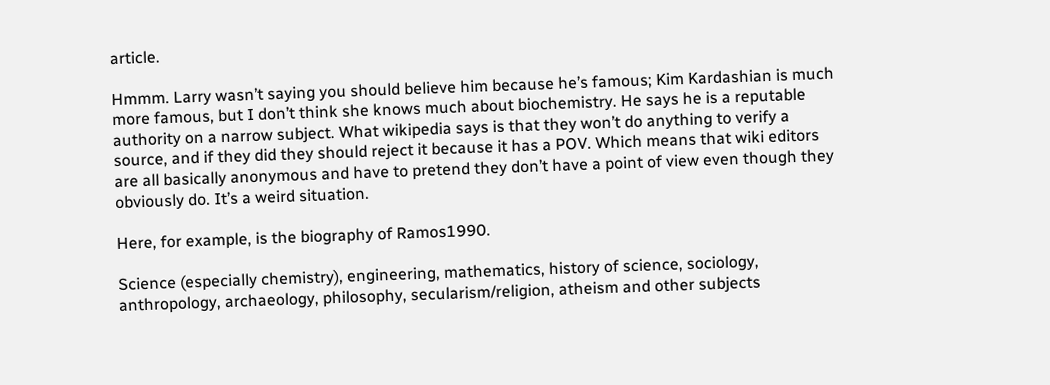article.

Hmmm. Larry wasn’t saying you should believe him because he’s famous; Kim Kardashian is much more famous, but I don’t think she knows much about biochemistry. He says he is a reputable authority on a narrow subject. What wikipedia says is that they won’t do anything to verify a source, and if they did they should reject it because it has a POV. Which means that wiki editors are all basically anonymous and have to pretend they don’t have a point of view even though they obviously do. It’s a weird situation.

Here, for example, is the biography of Ramos1990.

Science (especially chemistry), engineering, mathematics, history of science, sociology, anthropology, archaeology, philosophy, secularism/religion, atheism and other subjects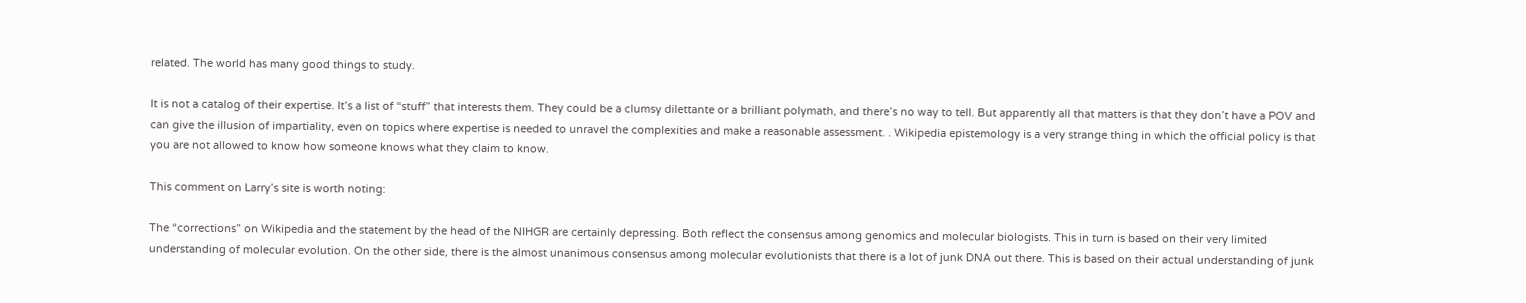related. The world has many good things to study.

It is not a catalog of their expertise. It’s a list of “stuff” that interests them. They could be a clumsy dilettante or a brilliant polymath, and there’s no way to tell. But apparently all that matters is that they don’t have a POV and can give the illusion of impartiality, even on topics where expertise is needed to unravel the complexities and make a reasonable assessment. . Wikipedia epistemology is a very strange thing in which the official policy is that you are not allowed to know how someone knows what they claim to know.

This comment on Larry’s site is worth noting:

The “corrections” on Wikipedia and the statement by the head of the NIHGR are certainly depressing. Both reflect the consensus among genomics and molecular biologists. This in turn is based on their very limited understanding of molecular evolution. On the other side, there is the almost unanimous consensus among molecular evolutionists that there is a lot of junk DNA out there. This is based on their actual understanding of junk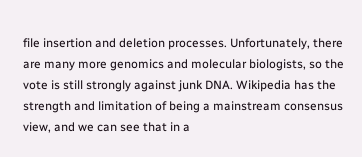file insertion and deletion processes. Unfortunately, there are many more genomics and molecular biologists, so the vote is still strongly against junk DNA. Wikipedia has the strength and limitation of being a mainstream consensus view, and we can see that in a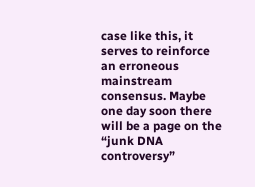case like this, it serves to reinforce an erroneous mainstream consensus. Maybe one day soon there will be a page on the “junk DNA controversy”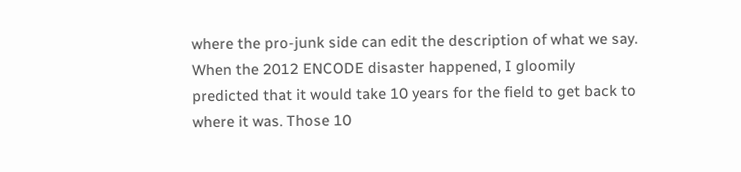where the pro-junk side can edit the description of what we say. When the 2012 ENCODE disaster happened, I gloomily predicted that it would take 10 years for the field to get back to where it was. Those 10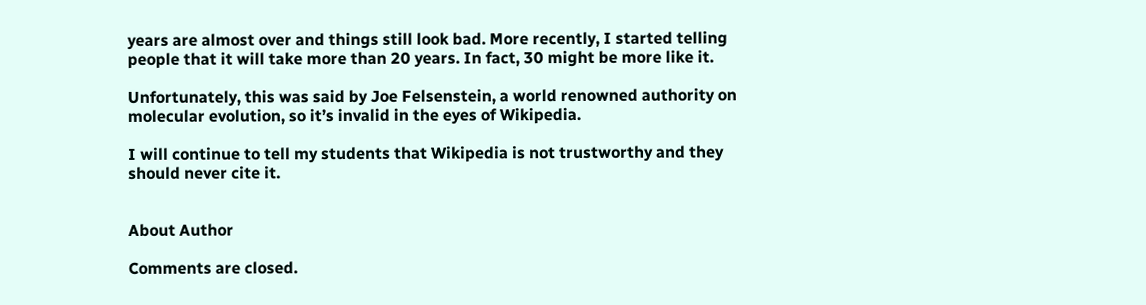years are almost over and things still look bad. More recently, I started telling people that it will take more than 20 years. In fact, 30 might be more like it.

Unfortunately, this was said by Joe Felsenstein, a world renowned authority on molecular evolution, so it’s invalid in the eyes of Wikipedia.

I will continue to tell my students that Wikipedia is not trustworthy and they should never cite it.


About Author

Comments are closed.